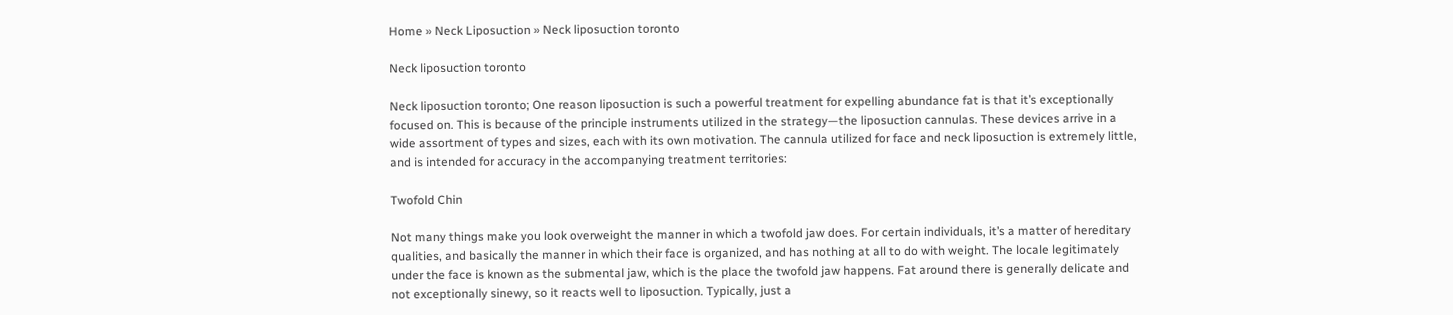Home » Neck Liposuction » Neck liposuction toronto

Neck liposuction toronto

Neck liposuction toronto; One reason liposuction is such a powerful treatment for expelling abundance fat is that it’s exceptionally focused on. This is because of the principle instruments utilized in the strategy—the liposuction cannulas. These devices arrive in a wide assortment of types and sizes, each with its own motivation. The cannula utilized for face and neck liposuction is extremely little, and is intended for accuracy in the accompanying treatment territories:

Twofold Chin

Not many things make you look overweight the manner in which a twofold jaw does. For certain individuals, it’s a matter of hereditary qualities, and basically the manner in which their face is organized, and has nothing at all to do with weight. The locale legitimately under the face is known as the submental jaw, which is the place the twofold jaw happens. Fat around there is generally delicate and not exceptionally sinewy, so it reacts well to liposuction. Typically, just a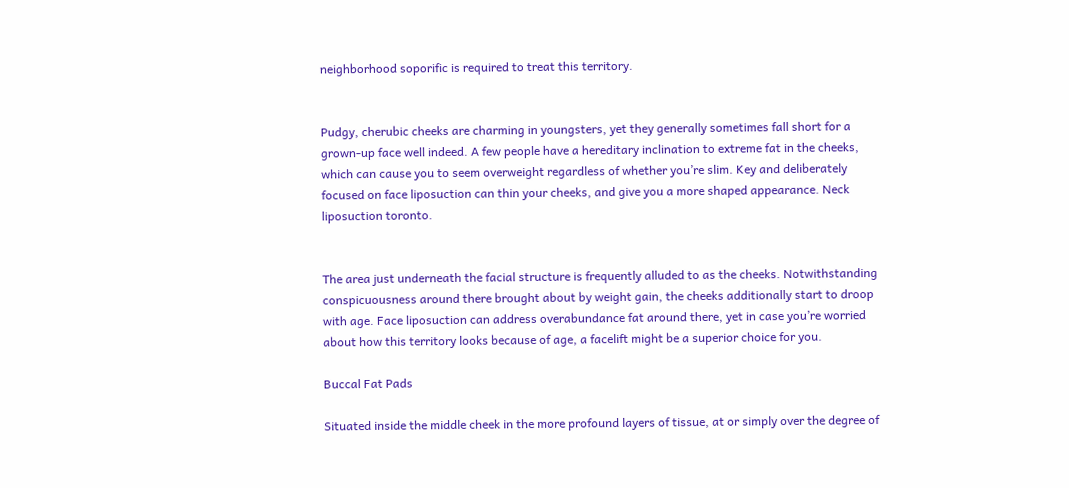neighborhood soporific is required to treat this territory.


Pudgy, cherubic cheeks are charming in youngsters, yet they generally sometimes fall short for a grown-up face well indeed. A few people have a hereditary inclination to extreme fat in the cheeks, which can cause you to seem overweight regardless of whether you’re slim. Key and deliberately focused on face liposuction can thin your cheeks, and give you a more shaped appearance. Neck liposuction toronto.


The area just underneath the facial structure is frequently alluded to as the cheeks. Notwithstanding conspicuousness around there brought about by weight gain, the cheeks additionally start to droop with age. Face liposuction can address overabundance fat around there, yet in case you’re worried about how this territory looks because of age, a facelift might be a superior choice for you.

Buccal Fat Pads

Situated inside the middle cheek in the more profound layers of tissue, at or simply over the degree of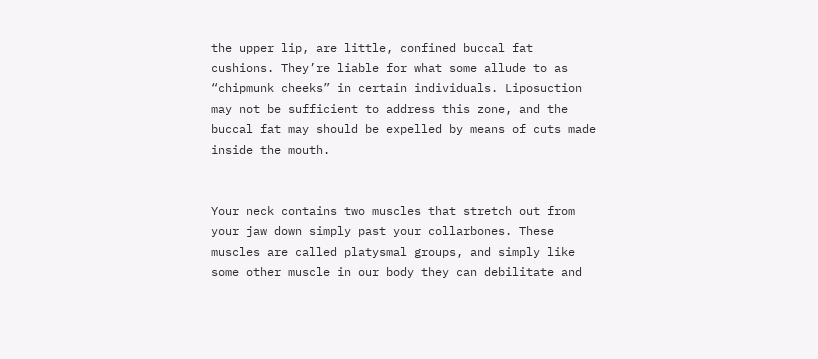the upper lip, are little, confined buccal fat cushions. They’re liable for what some allude to as “chipmunk cheeks” in certain individuals. Liposuction may not be sufficient to address this zone, and the buccal fat may should be expelled by means of cuts made inside the mouth.


Your neck contains two muscles that stretch out from your jaw down simply past your collarbones. These muscles are called platysmal groups, and simply like some other muscle in our body they can debilitate and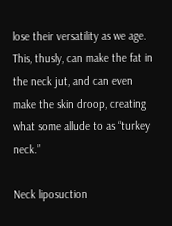lose their versatility as we age. This, thusly, can make the fat in the neck jut, and can even make the skin droop, creating what some allude to as “turkey neck.”

Neck liposuction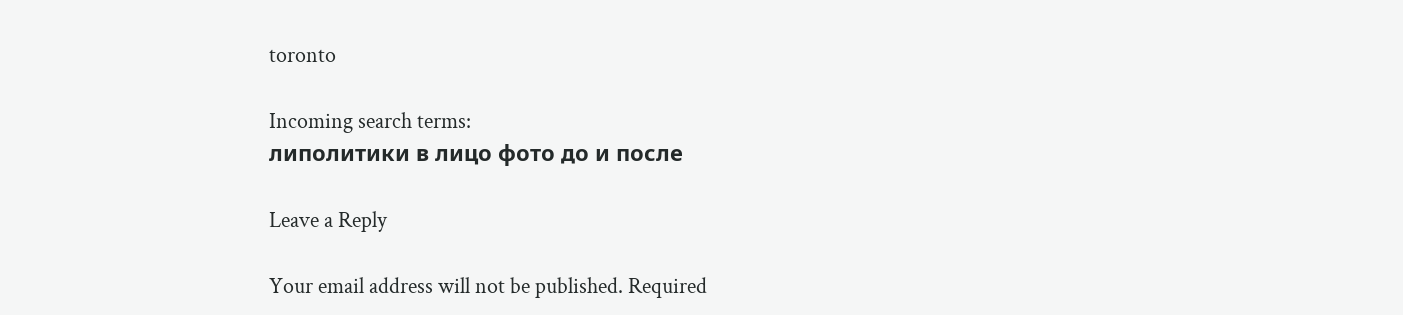toronto

Incoming search terms:
липолитики в лицо фото до и после

Leave a Reply

Your email address will not be published. Required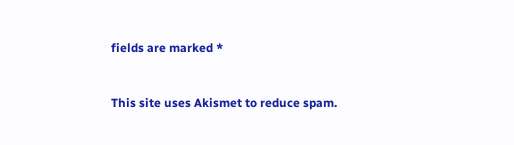fields are marked *


This site uses Akismet to reduce spam.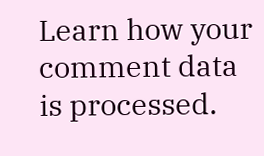Learn how your comment data is processed.